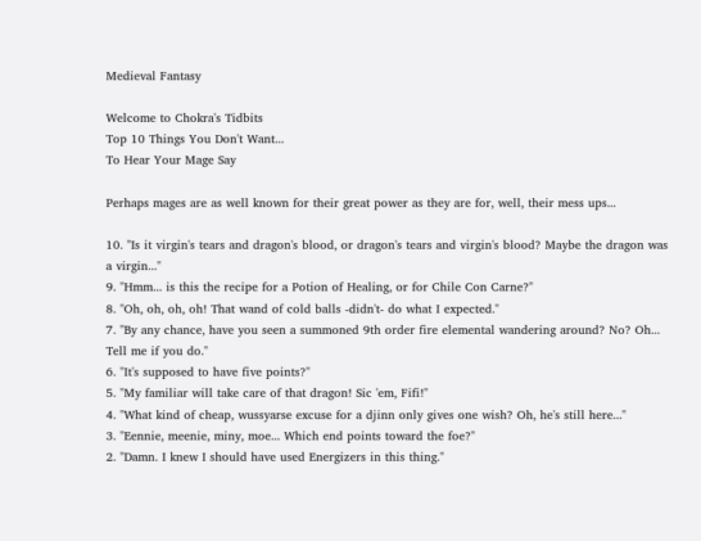Medieval Fantasy

Welcome to Chokra's Tidbits
Top 10 Things You Don't Want...
To Hear Your Mage Say

Perhaps mages are as well known for their great power as they are for, well, their mess ups...

10. "Is it virgin's tears and dragon's blood, or dragon's tears and virgin's blood? Maybe the dragon was a virgin..."
9. "Hmm... is this the recipe for a Potion of Healing, or for Chile Con Carne?"
8. "Oh, oh, oh, oh! That wand of cold balls -didn't- do what I expected."
7. "By any chance, have you seen a summoned 9th order fire elemental wandering around? No? Oh... Tell me if you do."
6. "It's supposed to have five points?"
5. "My familiar will take care of that dragon! Sic 'em, Fifi!"
4. "What kind of cheap, wussyarse excuse for a djinn only gives one wish? Oh, he's still here..."
3. "Eennie, meenie, miny, moe... Which end points toward the foe?"
2. "Damn. I knew I should have used Energizers in this thing."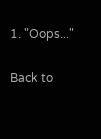1. "Oops..."

Back to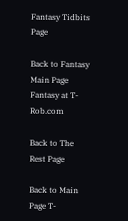Fantasy Tidbits Page

Back to Fantasy Main Page Fantasy at T-Rob.com

Back to The Rest Page

Back to Main Page T-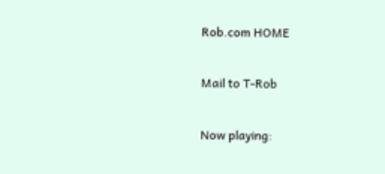Rob.com HOME

Mail to T-Rob

Now playing: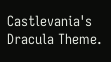Castlevania's Dracula Theme.